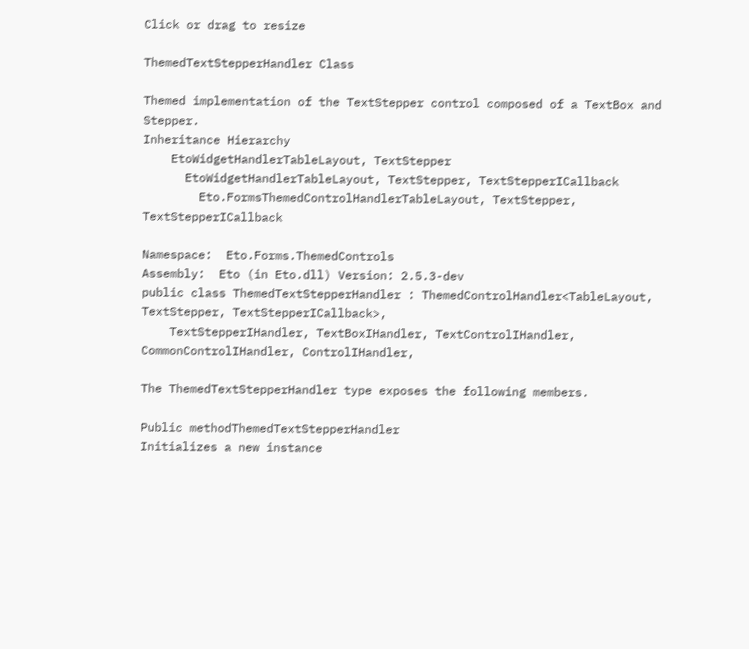Click or drag to resize

ThemedTextStepperHandler Class

Themed implementation of the TextStepper control composed of a TextBox and Stepper.
Inheritance Hierarchy
    EtoWidgetHandlerTableLayout, TextStepper
      EtoWidgetHandlerTableLayout, TextStepper, TextStepperICallback
        Eto.FormsThemedControlHandlerTableLayout, TextStepper, TextStepperICallback

Namespace:  Eto.Forms.ThemedControls
Assembly:  Eto (in Eto.dll) Version: 2.5.3-dev
public class ThemedTextStepperHandler : ThemedControlHandler<TableLayout, TextStepper, TextStepperICallback>,
    TextStepperIHandler, TextBoxIHandler, TextControlIHandler, CommonControlIHandler, ControlIHandler,

The ThemedTextStepperHandler type exposes the following members.

Public methodThemedTextStepperHandler
Initializes a new instance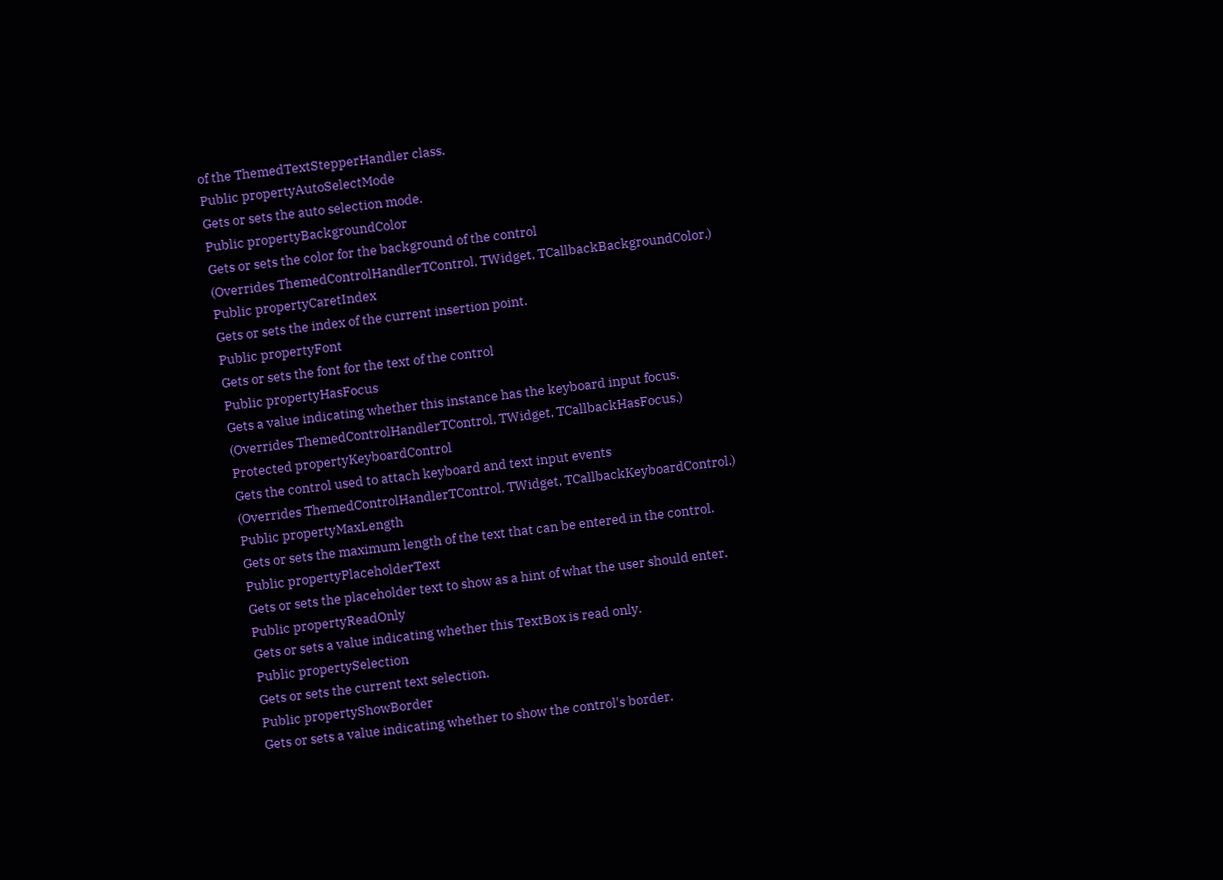of the ThemedTextStepperHandler class.
Public propertyAutoSelectMode
Gets or sets the auto selection mode.
Public propertyBackgroundColor
Gets or sets the color for the background of the control
(Overrides ThemedControlHandlerTControl, TWidget, TCallbackBackgroundColor.)
Public propertyCaretIndex
Gets or sets the index of the current insertion point.
Public propertyFont
Gets or sets the font for the text of the control
Public propertyHasFocus
Gets a value indicating whether this instance has the keyboard input focus.
(Overrides ThemedControlHandlerTControl, TWidget, TCallbackHasFocus.)
Protected propertyKeyboardControl
Gets the control used to attach keyboard and text input events
(Overrides ThemedControlHandlerTControl, TWidget, TCallbackKeyboardControl.)
Public propertyMaxLength
Gets or sets the maximum length of the text that can be entered in the control.
Public propertyPlaceholderText
Gets or sets the placeholder text to show as a hint of what the user should enter.
Public propertyReadOnly
Gets or sets a value indicating whether this TextBox is read only.
Public propertySelection
Gets or sets the current text selection.
Public propertyShowBorder
Gets or sets a value indicating whether to show the control's border.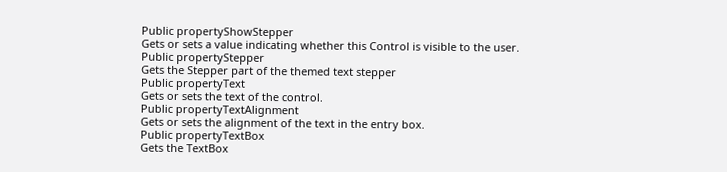Public propertyShowStepper
Gets or sets a value indicating whether this Control is visible to the user.
Public propertyStepper
Gets the Stepper part of the themed text stepper
Public propertyText
Gets or sets the text of the control.
Public propertyTextAlignment
Gets or sets the alignment of the text in the entry box.
Public propertyTextBox
Gets the TextBox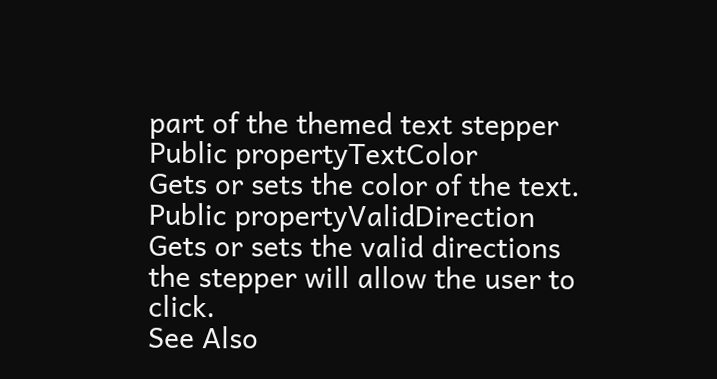part of the themed text stepper
Public propertyTextColor
Gets or sets the color of the text.
Public propertyValidDirection
Gets or sets the valid directions the stepper will allow the user to click.
See Also